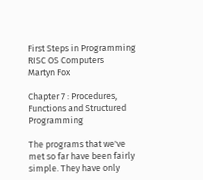First Steps in Programming
RISC OS Computers
Martyn Fox

Chapter 7 : Procedures, Functions and Structured Programming

The programs that we've met so far have been fairly simple. They have only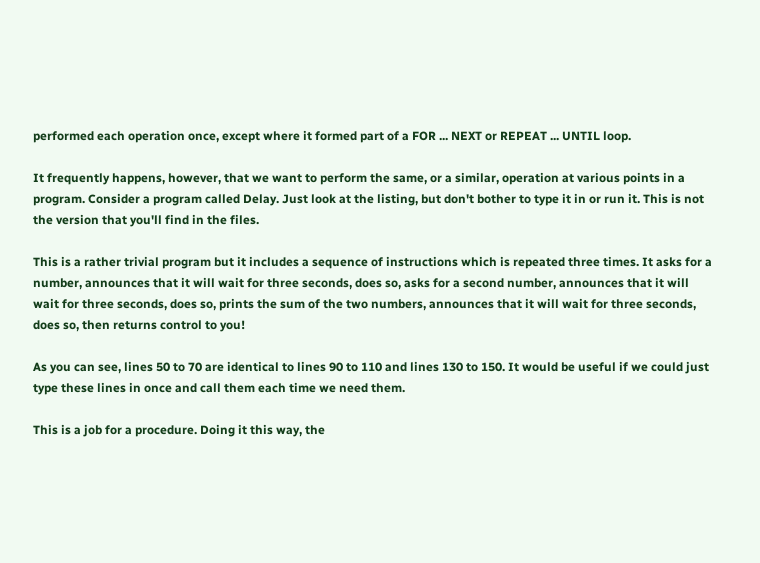performed each operation once, except where it formed part of a FOR ... NEXT or REPEAT ... UNTIL loop.

It frequently happens, however, that we want to perform the same, or a similar, operation at various points in a program. Consider a program called Delay. Just look at the listing, but don't bother to type it in or run it. This is not the version that you'll find in the files.

This is a rather trivial program but it includes a sequence of instructions which is repeated three times. It asks for a number, announces that it will wait for three seconds, does so, asks for a second number, announces that it will wait for three seconds, does so, prints the sum of the two numbers, announces that it will wait for three seconds, does so, then returns control to you!

As you can see, lines 50 to 70 are identical to lines 90 to 110 and lines 130 to 150. It would be useful if we could just type these lines in once and call them each time we need them.

This is a job for a procedure. Doing it this way, the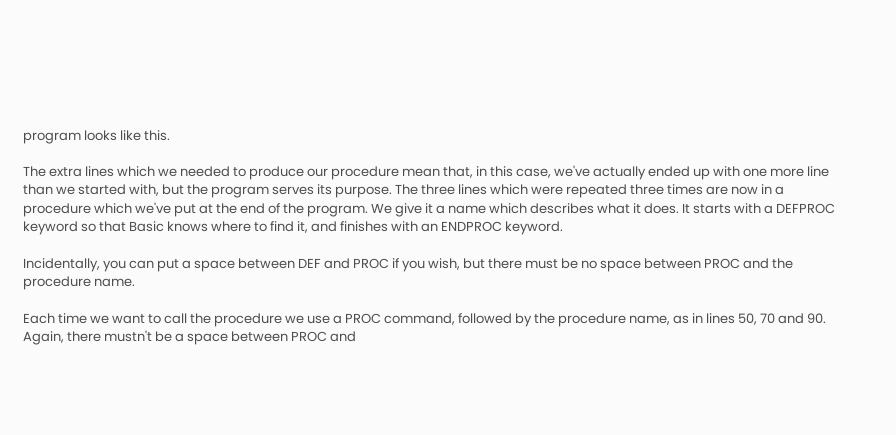program looks like this.

The extra lines which we needed to produce our procedure mean that, in this case, we've actually ended up with one more line than we started with, but the program serves its purpose. The three lines which were repeated three times are now in a procedure which we've put at the end of the program. We give it a name which describes what it does. It starts with a DEFPROC keyword so that Basic knows where to find it, and finishes with an ENDPROC keyword.

Incidentally, you can put a space between DEF and PROC if you wish, but there must be no space between PROC and the procedure name.

Each time we want to call the procedure we use a PROC command, followed by the procedure name, as in lines 50, 70 and 90. Again, there mustn't be a space between PROC and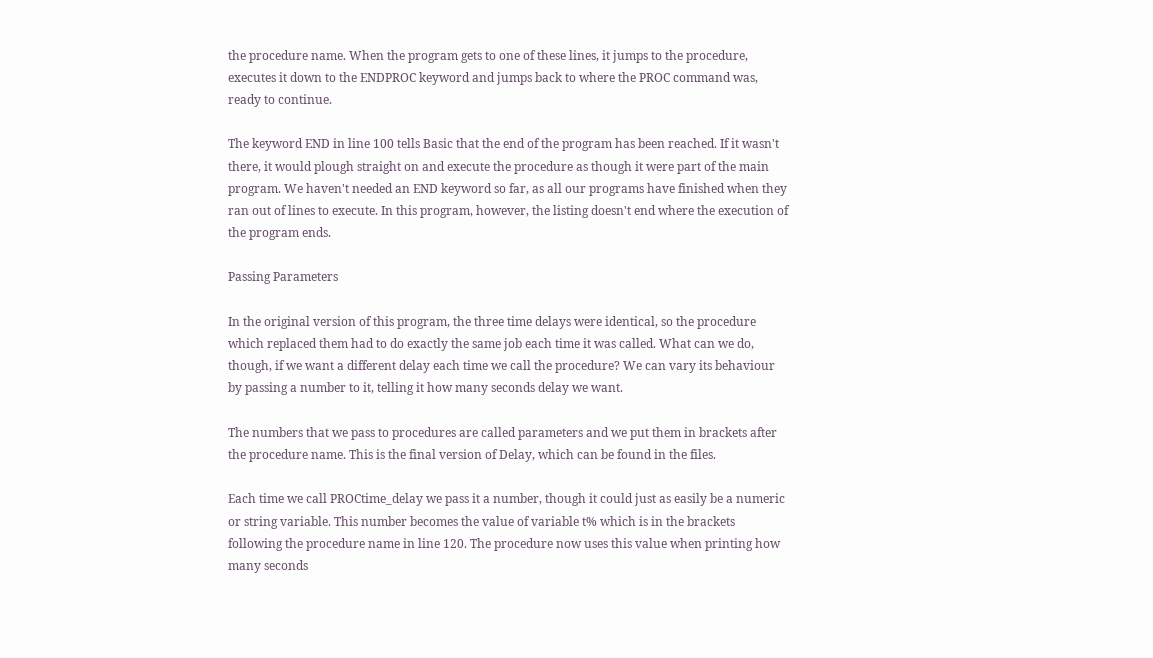the procedure name. When the program gets to one of these lines, it jumps to the procedure, executes it down to the ENDPROC keyword and jumps back to where the PROC command was, ready to continue.

The keyword END in line 100 tells Basic that the end of the program has been reached. If it wasn't there, it would plough straight on and execute the procedure as though it were part of the main program. We haven't needed an END keyword so far, as all our programs have finished when they ran out of lines to execute. In this program, however, the listing doesn't end where the execution of the program ends.

Passing Parameters

In the original version of this program, the three time delays were identical, so the procedure which replaced them had to do exactly the same job each time it was called. What can we do, though, if we want a different delay each time we call the procedure? We can vary its behaviour by passing a number to it, telling it how many seconds delay we want.

The numbers that we pass to procedures are called parameters and we put them in brackets after the procedure name. This is the final version of Delay, which can be found in the files.

Each time we call PROCtime_delay we pass it a number, though it could just as easily be a numeric or string variable. This number becomes the value of variable t% which is in the brackets following the procedure name in line 120. The procedure now uses this value when printing how many seconds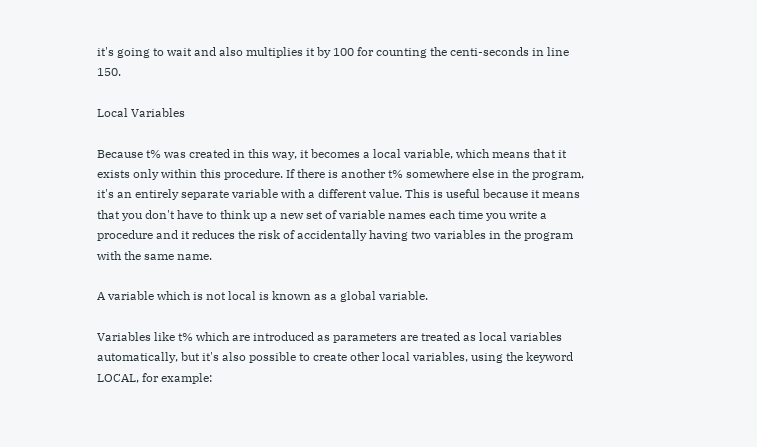it's going to wait and also multiplies it by 100 for counting the centi-seconds in line 150.

Local Variables

Because t% was created in this way, it becomes a local variable, which means that it exists only within this procedure. If there is another t% somewhere else in the program, it's an entirely separate variable with a different value. This is useful because it means that you don't have to think up a new set of variable names each time you write a procedure and it reduces the risk of accidentally having two variables in the program with the same name.

A variable which is not local is known as a global variable.

Variables like t% which are introduced as parameters are treated as local variables automatically, but it's also possible to create other local variables, using the keyword LOCAL, for example: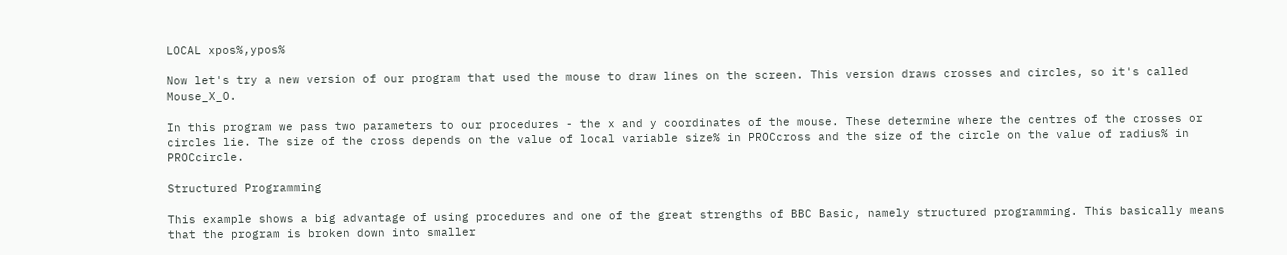LOCAL xpos%,ypos%

Now let's try a new version of our program that used the mouse to draw lines on the screen. This version draws crosses and circles, so it's called Mouse_X_O.

In this program we pass two parameters to our procedures - the x and y coordinates of the mouse. These determine where the centres of the crosses or circles lie. The size of the cross depends on the value of local variable size% in PROCcross and the size of the circle on the value of radius% in PROCcircle.

Structured Programming

This example shows a big advantage of using procedures and one of the great strengths of BBC Basic, namely structured programming. This basically means that the program is broken down into smaller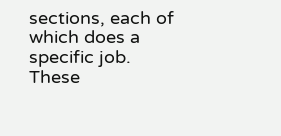sections, each of which does a specific job. These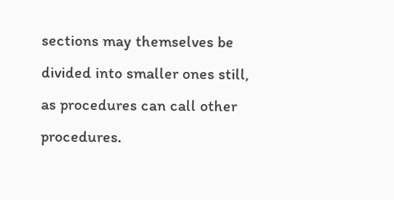sections may themselves be divided into smaller ones still, as procedures can call other procedures.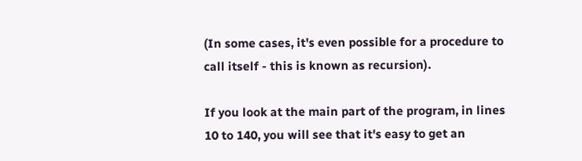(In some cases, it's even possible for a procedure to call itself - this is known as recursion).

If you look at the main part of the program, in lines 10 to 140, you will see that it's easy to get an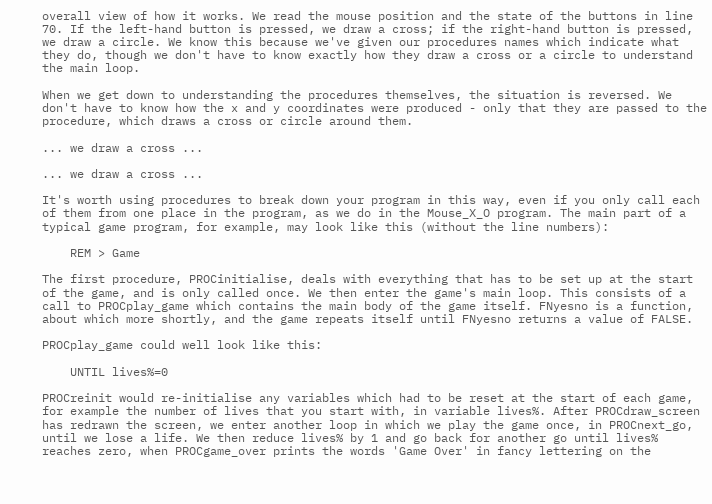overall view of how it works. We read the mouse position and the state of the buttons in line 70. If the left-hand button is pressed, we draw a cross; if the right-hand button is pressed, we draw a circle. We know this because we've given our procedures names which indicate what they do, though we don't have to know exactly how they draw a cross or a circle to understand the main loop.

When we get down to understanding the procedures themselves, the situation is reversed. We don't have to know how the x and y coordinates were produced - only that they are passed to the procedure, which draws a cross or circle around them.

... we draw a cross ...

... we draw a cross ...

It's worth using procedures to break down your program in this way, even if you only call each of them from one place in the program, as we do in the Mouse_X_O program. The main part of a typical game program, for example, may look like this (without the line numbers):

    REM > Game

The first procedure, PROCinitialise, deals with everything that has to be set up at the start of the game, and is only called once. We then enter the game's main loop. This consists of a call to PROCplay_game which contains the main body of the game itself. FNyesno is a function, about which more shortly, and the game repeats itself until FNyesno returns a value of FALSE.

PROCplay_game could well look like this:

    UNTIL lives%=0

PROCreinit would re-initialise any variables which had to be reset at the start of each game, for example the number of lives that you start with, in variable lives%. After PROCdraw_screen has redrawn the screen, we enter another loop in which we play the game once, in PROCnext_go, until we lose a life. We then reduce lives% by 1 and go back for another go until lives% reaches zero, when PROCgame_over prints the words 'Game Over' in fancy lettering on the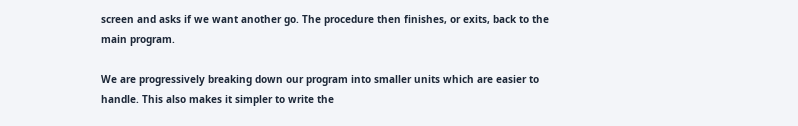screen and asks if we want another go. The procedure then finishes, or exits, back to the main program.

We are progressively breaking down our program into smaller units which are easier to handle. This also makes it simpler to write the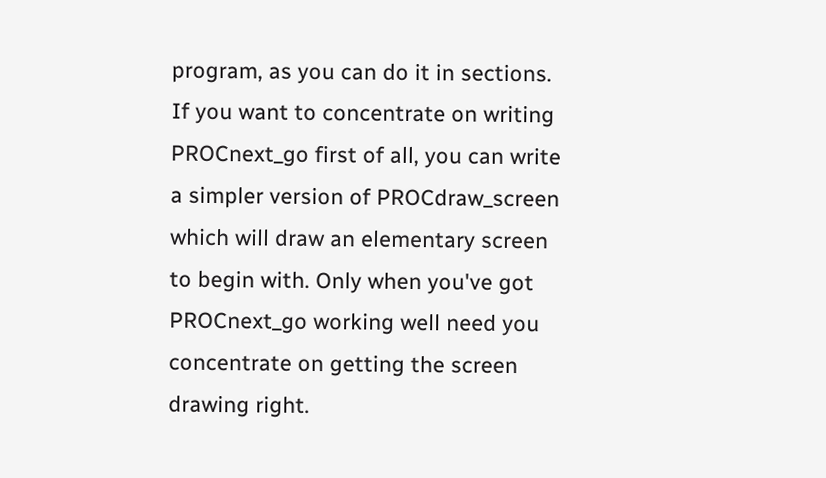program, as you can do it in sections. If you want to concentrate on writing PROCnext_go first of all, you can write a simpler version of PROCdraw_screen which will draw an elementary screen to begin with. Only when you've got PROCnext_go working well need you concentrate on getting the screen drawing right.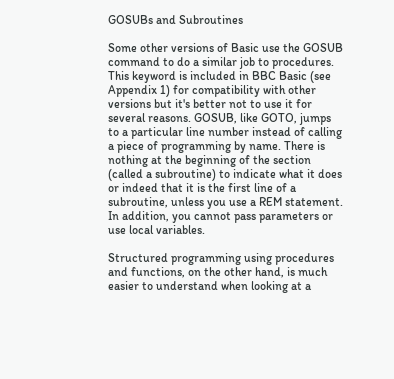GOSUBs and Subroutines

Some other versions of Basic use the GOSUB command to do a similar job to procedures. This keyword is included in BBC Basic (see Appendix 1) for compatibility with other versions but it's better not to use it for several reasons. GOSUB, like GOTO, jumps to a particular line number instead of calling a piece of programming by name. There is nothing at the beginning of the section (called a subroutine) to indicate what it does or indeed that it is the first line of a subroutine, unless you use a REM statement. In addition, you cannot pass parameters or use local variables.

Structured programming using procedures and functions, on the other hand, is much easier to understand when looking at a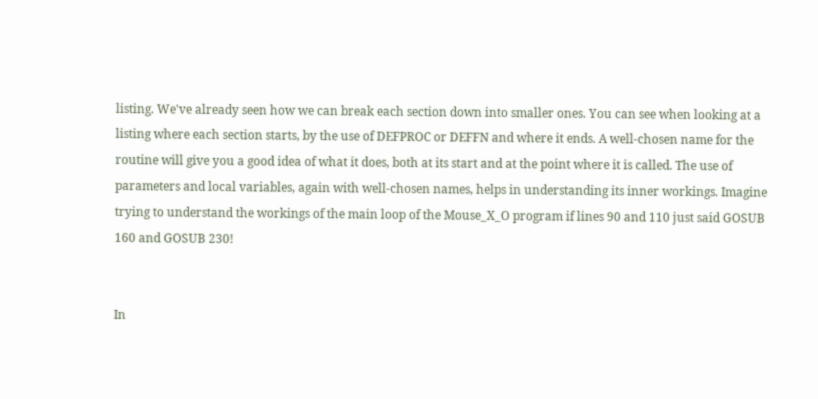listing. We've already seen how we can break each section down into smaller ones. You can see when looking at a listing where each section starts, by the use of DEFPROC or DEFFN and where it ends. A well-chosen name for the routine will give you a good idea of what it does, both at its start and at the point where it is called. The use of parameters and local variables, again with well-chosen names, helps in understanding its inner workings. Imagine trying to understand the workings of the main loop of the Mouse_X_O program if lines 90 and 110 just said GOSUB 160 and GOSUB 230!


In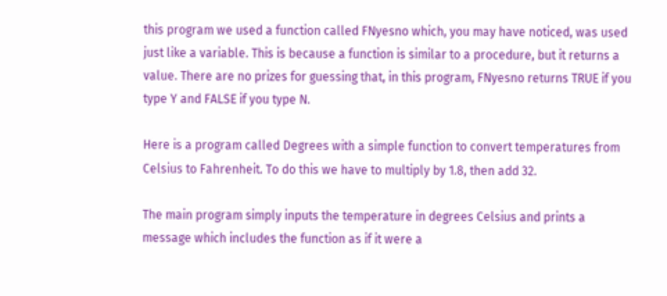this program we used a function called FNyesno which, you may have noticed, was used just like a variable. This is because a function is similar to a procedure, but it returns a value. There are no prizes for guessing that, in this program, FNyesno returns TRUE if you type Y and FALSE if you type N.

Here is a program called Degrees with a simple function to convert temperatures from Celsius to Fahrenheit. To do this we have to multiply by 1.8, then add 32.

The main program simply inputs the temperature in degrees Celsius and prints a message which includes the function as if it were a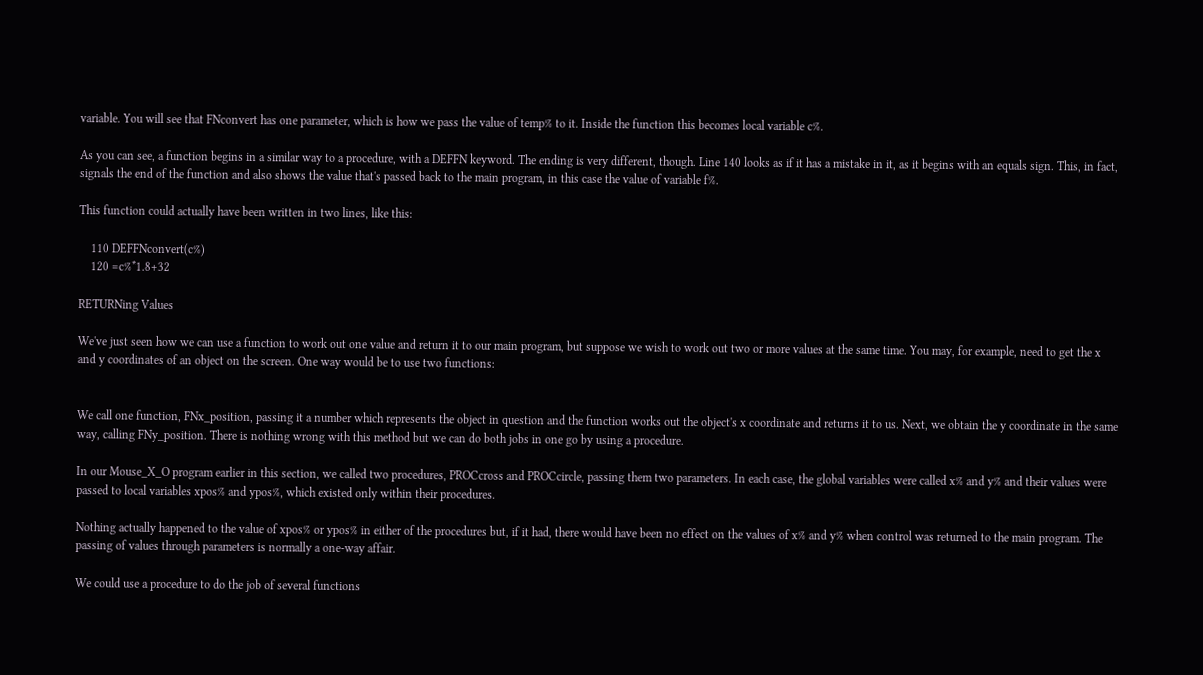variable. You will see that FNconvert has one parameter, which is how we pass the value of temp% to it. Inside the function this becomes local variable c%.

As you can see, a function begins in a similar way to a procedure, with a DEFFN keyword. The ending is very different, though. Line 140 looks as if it has a mistake in it, as it begins with an equals sign. This, in fact, signals the end of the function and also shows the value that's passed back to the main program, in this case the value of variable f%.

This function could actually have been written in two lines, like this:

    110 DEFFNconvert(c%)
    120 =c%*1.8+32

RETURNing Values

We've just seen how we can use a function to work out one value and return it to our main program, but suppose we wish to work out two or more values at the same time. You may, for example, need to get the x and y coordinates of an object on the screen. One way would be to use two functions:


We call one function, FNx_position, passing it a number which represents the object in question and the function works out the object's x coordinate and returns it to us. Next, we obtain the y coordinate in the same way, calling FNy_position. There is nothing wrong with this method but we can do both jobs in one go by using a procedure.

In our Mouse_X_O program earlier in this section, we called two procedures, PROCcross and PROCcircle, passing them two parameters. In each case, the global variables were called x% and y% and their values were passed to local variables xpos% and ypos%, which existed only within their procedures.

Nothing actually happened to the value of xpos% or ypos% in either of the procedures but, if it had, there would have been no effect on the values of x% and y% when control was returned to the main program. The passing of values through parameters is normally a one-way affair.

We could use a procedure to do the job of several functions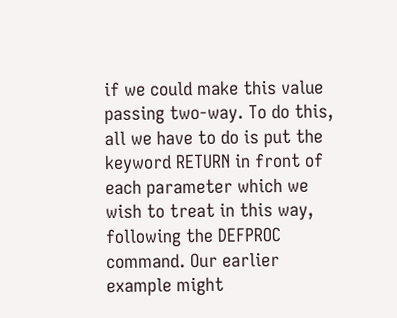if we could make this value passing two-way. To do this, all we have to do is put the keyword RETURN in front of each parameter which we wish to treat in this way, following the DEFPROC command. Our earlier example might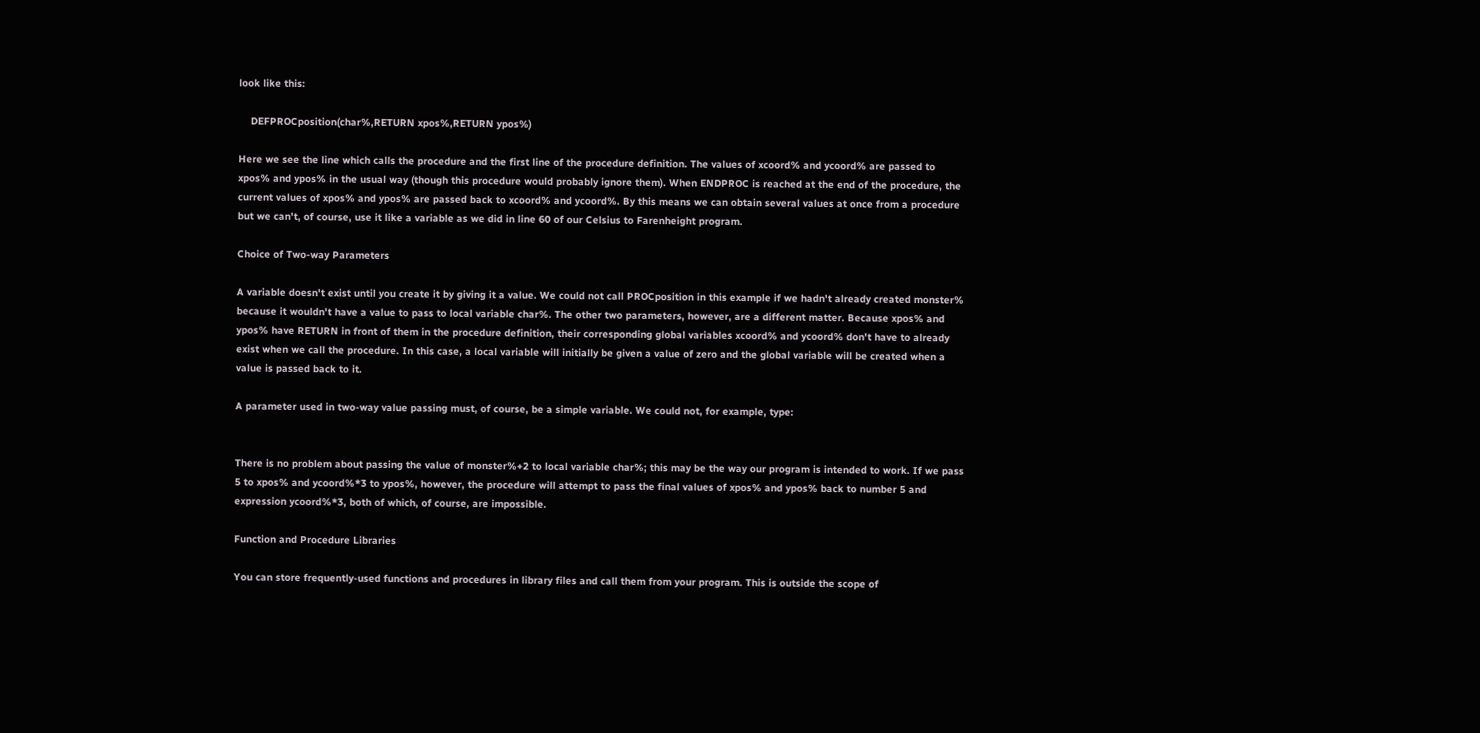look like this:

    DEFPROCposition(char%,RETURN xpos%,RETURN ypos%)

Here we see the line which calls the procedure and the first line of the procedure definition. The values of xcoord% and ycoord% are passed to xpos% and ypos% in the usual way (though this procedure would probably ignore them). When ENDPROC is reached at the end of the procedure, the current values of xpos% and ypos% are passed back to xcoord% and ycoord%. By this means we can obtain several values at once from a procedure but we can't, of course, use it like a variable as we did in line 60 of our Celsius to Farenheight program.

Choice of Two-way Parameters

A variable doesn't exist until you create it by giving it a value. We could not call PROCposition in this example if we hadn't already created monster% because it wouldn't have a value to pass to local variable char%. The other two parameters, however, are a different matter. Because xpos% and ypos% have RETURN in front of them in the procedure definition, their corresponding global variables xcoord% and ycoord% don't have to already exist when we call the procedure. In this case, a local variable will initially be given a value of zero and the global variable will be created when a value is passed back to it.

A parameter used in two-way value passing must, of course, be a simple variable. We could not, for example, type:


There is no problem about passing the value of monster%+2 to local variable char%; this may be the way our program is intended to work. If we pass 5 to xpos% and ycoord%*3 to ypos%, however, the procedure will attempt to pass the final values of xpos% and ypos% back to number 5 and expression ycoord%*3, both of which, of course, are impossible.

Function and Procedure Libraries

You can store frequently-used functions and procedures in library files and call them from your program. This is outside the scope of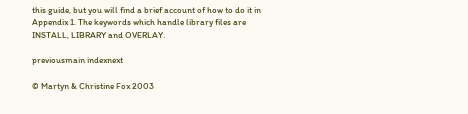this guide, but you will find a brief account of how to do it in Appendix 1. The keywords which handle library files are INSTALL, LIBRARY and OVERLAY.

previousmain indexnext

© Martyn & Christine Fox 2003